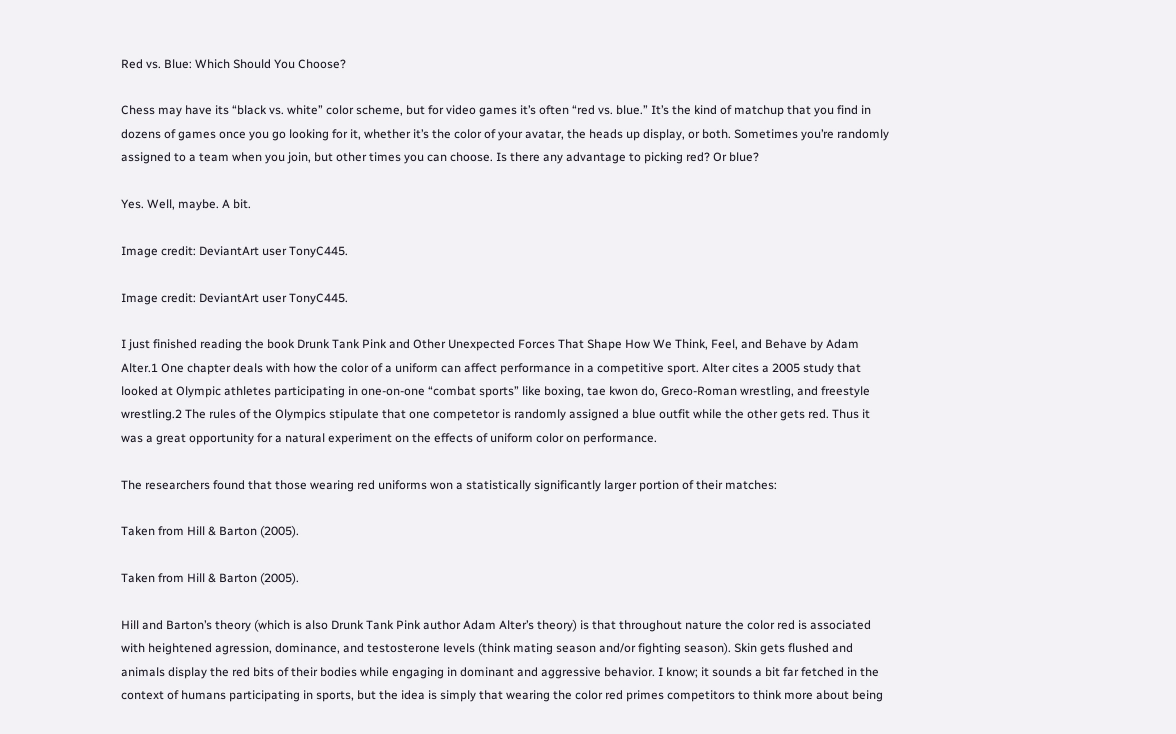Red vs. Blue: Which Should You Choose?

Chess may have its “black vs. white” color scheme, but for video games it’s often “red vs. blue.” It’s the kind of matchup that you find in dozens of games once you go looking for it, whether it’s the color of your avatar, the heads up display, or both. Sometimes you’re randomly assigned to a team when you join, but other times you can choose. Is there any advantage to picking red? Or blue?

Yes. Well, maybe. A bit.

Image credit: DeviantArt user TonyC445.

Image credit: DeviantArt user TonyC445.

I just finished reading the book Drunk Tank Pink and Other Unexpected Forces That Shape How We Think, Feel, and Behave by Adam Alter.1 One chapter deals with how the color of a uniform can affect performance in a competitive sport. Alter cites a 2005 study that looked at Olympic athletes participating in one-on-one “combat sports” like boxing, tae kwon do, Greco-Roman wrestling, and freestyle wrestling.2 The rules of the Olympics stipulate that one competetor is randomly assigned a blue outfit while the other gets red. Thus it was a great opportunity for a natural experiment on the effects of uniform color on performance.

The researchers found that those wearing red uniforms won a statistically significantly larger portion of their matches:

Taken from Hill & Barton (2005).

Taken from Hill & Barton (2005).

Hill and Barton’s theory (which is also Drunk Tank Pink author Adam Alter’s theory) is that throughout nature the color red is associated with heightened agression, dominance, and testosterone levels (think mating season and/or fighting season). Skin gets flushed and animals display the red bits of their bodies while engaging in dominant and aggressive behavior. I know; it sounds a bit far fetched in the context of humans participating in sports, but the idea is simply that wearing the color red primes competitors to think more about being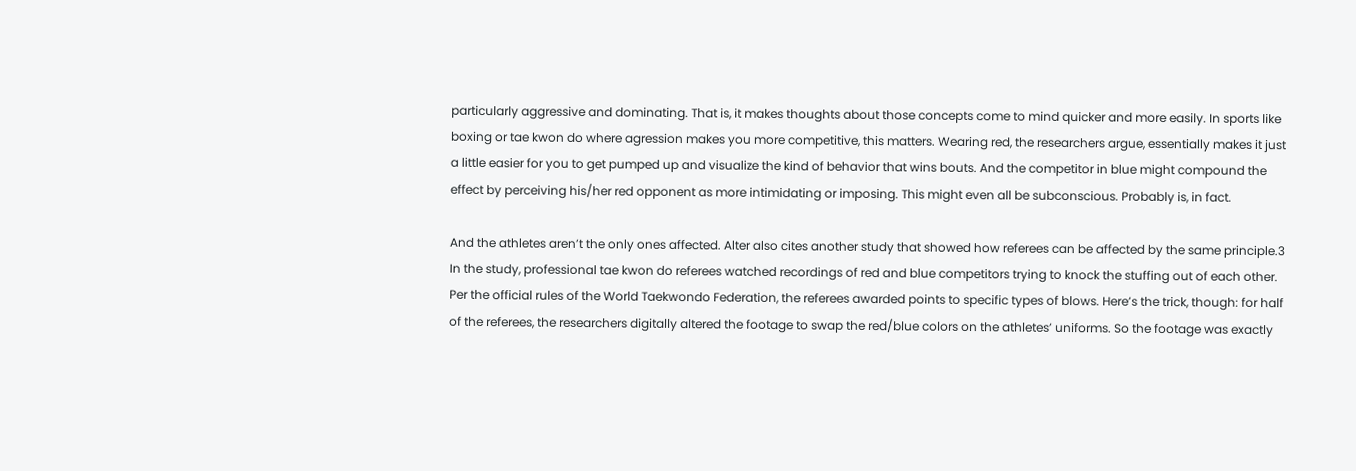particularly aggressive and dominating. That is, it makes thoughts about those concepts come to mind quicker and more easily. In sports like boxing or tae kwon do where agression makes you more competitive, this matters. Wearing red, the researchers argue, essentially makes it just a little easier for you to get pumped up and visualize the kind of behavior that wins bouts. And the competitor in blue might compound the effect by perceiving his/her red opponent as more intimidating or imposing. This might even all be subconscious. Probably is, in fact.

And the athletes aren’t the only ones affected. Alter also cites another study that showed how referees can be affected by the same principle.3 In the study, professional tae kwon do referees watched recordings of red and blue competitors trying to knock the stuffing out of each other. Per the official rules of the World Taekwondo Federation, the referees awarded points to specific types of blows. Here’s the trick, though: for half of the referees, the researchers digitally altered the footage to swap the red/blue colors on the athletes’ uniforms. So the footage was exactly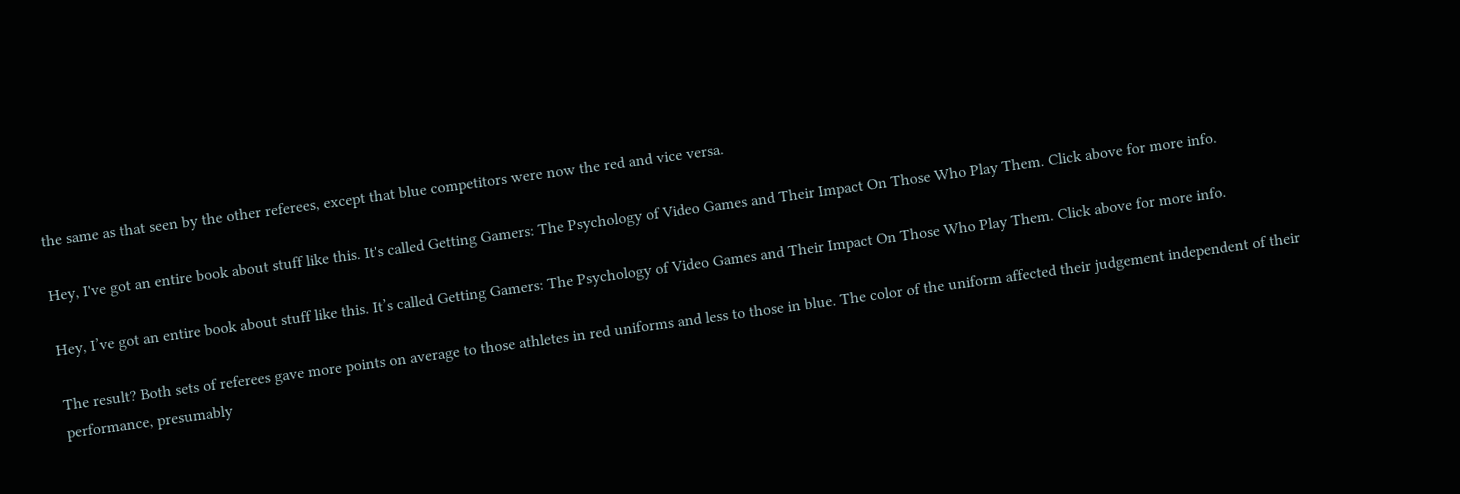the same as that seen by the other referees, except that blue competitors were now the red and vice versa.

Hey, I've got an entire book about stuff like this. It's called Getting Gamers: The Psychology of Video Games and Their Impact On Those Who Play Them. Click above for more info.

Hey, I’ve got an entire book about stuff like this. It’s called Getting Gamers: The Psychology of Video Games and Their Impact On Those Who Play Them. Click above for more info.

The result? Both sets of referees gave more points on average to those athletes in red uniforms and less to those in blue. The color of the uniform affected their judgement independent of their performance, presumably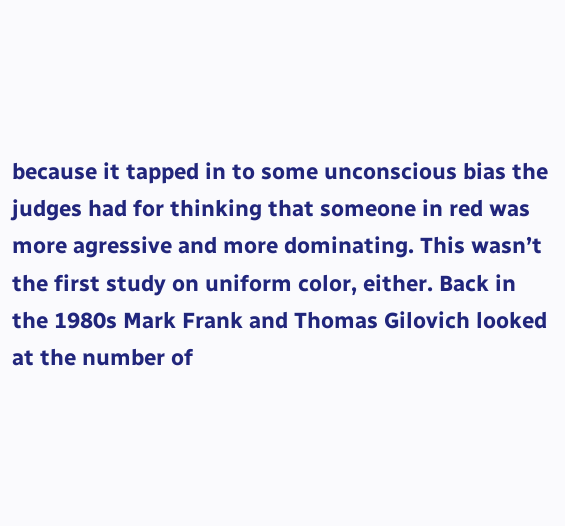because it tapped in to some unconscious bias the judges had for thinking that someone in red was more agressive and more dominating. This wasn’t the first study on uniform color, either. Back in the 1980s Mark Frank and Thomas Gilovich looked at the number of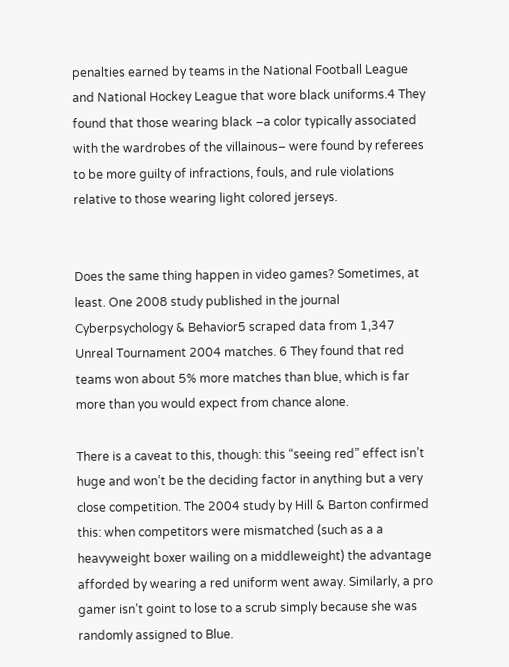penalties earned by teams in the National Football League and National Hockey League that wore black uniforms.4 They found that those wearing black –a color typically associated with the wardrobes of the villainous– were found by referees to be more guilty of infractions, fouls, and rule violations relative to those wearing light colored jerseys.


Does the same thing happen in video games? Sometimes, at least. One 2008 study published in the journal Cyberpsychology & Behavior5 scraped data from 1,347 Unreal Tournament 2004 matches. 6 They found that red teams won about 5% more matches than blue, which is far more than you would expect from chance alone.

There is a caveat to this, though: this “seeing red” effect isn’t huge and won’t be the deciding factor in anything but a very close competition. The 2004 study by Hill & Barton confirmed this: when competitors were mismatched (such as a a heavyweight boxer wailing on a middleweight) the advantage afforded by wearing a red uniform went away. Similarly, a pro gamer isn’t goint to lose to a scrub simply because she was randomly assigned to Blue.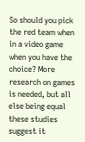So should you pick the red team when in a video game when you have the choice? More research on games is needed, but all else being equal these studies suggest it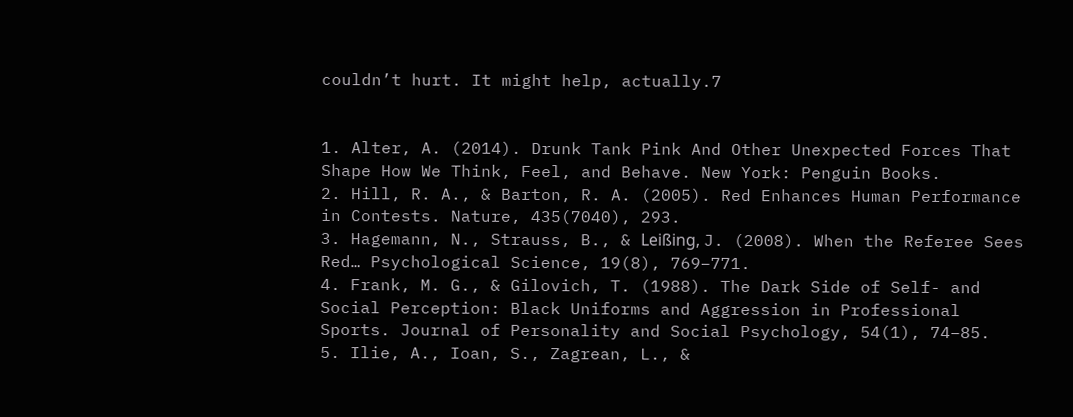couldn’t hurt. It might help, actually.7


1. Alter, A. (2014). Drunk Tank Pink And Other Unexpected Forces That Shape How We Think, Feel, and Behave. New York: Penguin Books.
2. Hill, R. A., & Barton, R. A. (2005). Red Enhances Human Performance in Contests. Nature, 435(7040), 293.
3. Hagemann, N., Strauss, B., & Leißing, J. (2008). When the Referee Sees Red… Psychological Science, 19(8), 769–771.
4. Frank, M. G., & Gilovich, T. (1988). The Dark Side of Self- and Social Perception: Black Uniforms and Aggression in Professional Sports. Journal of Personality and Social Psychology, 54(1), 74–85.
5. Ilie, A., Ioan, S., Zagrean, L., &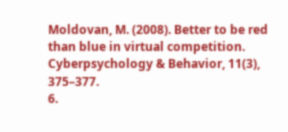Moldovan, M. (2008). Better to be red than blue in virtual competition. Cyberpsychology & Behavior, 11(3), 375–377.
6.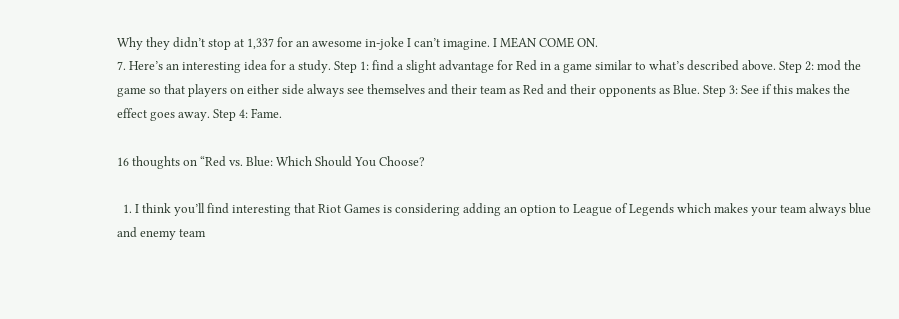Why they didn’t stop at 1,337 for an awesome in-joke I can’t imagine. I MEAN COME ON.
7. Here’s an interesting idea for a study. Step 1: find a slight advantage for Red in a game similar to what’s described above. Step 2: mod the game so that players on either side always see themselves and their team as Red and their opponents as Blue. Step 3: See if this makes the effect goes away. Step 4: Fame.

16 thoughts on “Red vs. Blue: Which Should You Choose?

  1. I think you’ll find interesting that Riot Games is considering adding an option to League of Legends which makes your team always blue and enemy team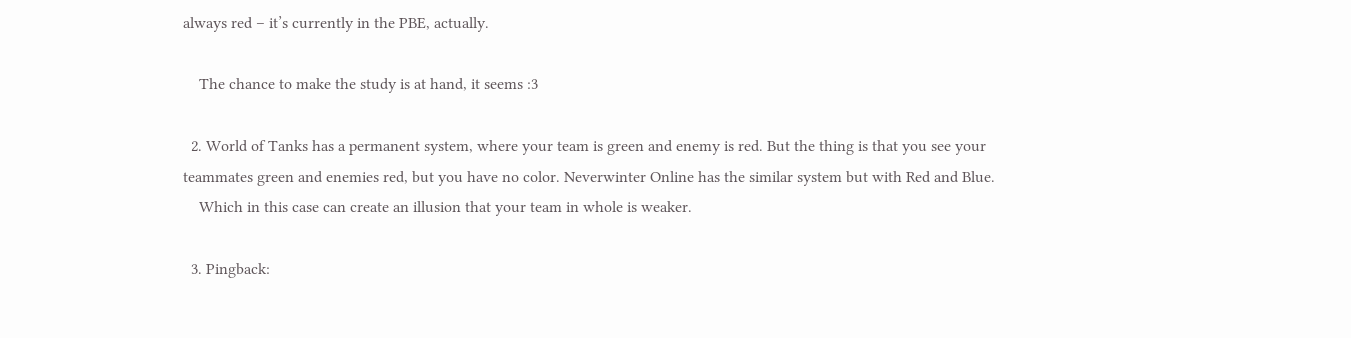always red – it’s currently in the PBE, actually.

    The chance to make the study is at hand, it seems :3

  2. World of Tanks has a permanent system, where your team is green and enemy is red. But the thing is that you see your teammates green and enemies red, but you have no color. Neverwinter Online has the similar system but with Red and Blue.
    Which in this case can create an illusion that your team in whole is weaker.

  3. Pingback: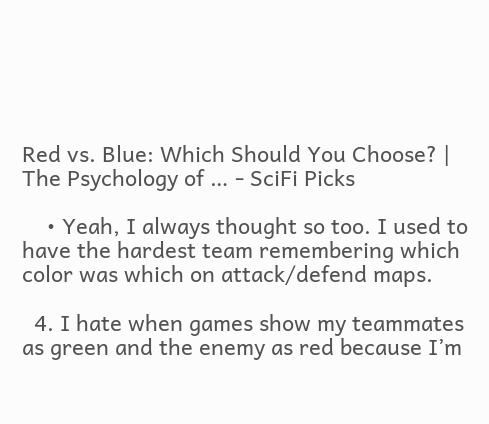Red vs. Blue: Which Should You Choose? | The Psychology of … - SciFi Picks

    • Yeah, I always thought so too. I used to have the hardest team remembering which color was which on attack/defend maps.

  4. I hate when games show my teammates as green and the enemy as red because I’m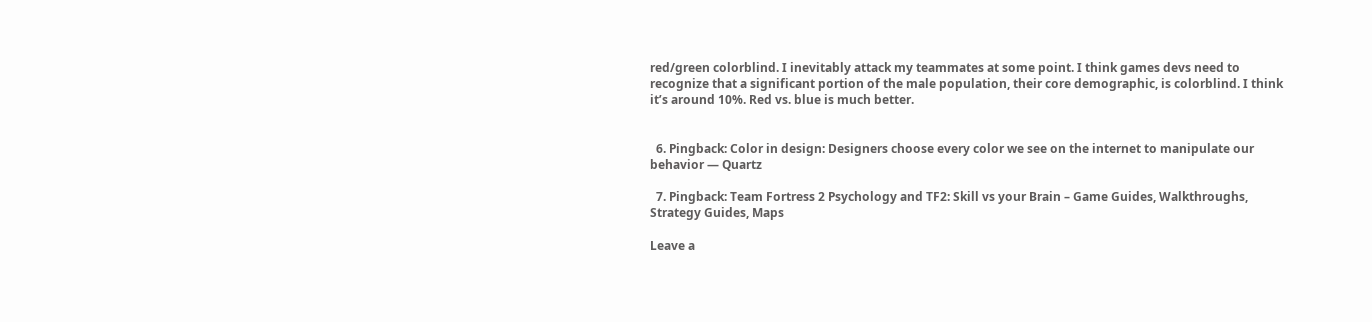red/green colorblind. I inevitably attack my teammates at some point. I think games devs need to recognize that a significant portion of the male population, their core demographic, is colorblind. I think it’s around 10%. Red vs. blue is much better.


  6. Pingback: Color in design: Designers choose every color we see on the internet to manipulate our behavior — Quartz

  7. Pingback: Team Fortress 2 Psychology and TF2: Skill vs your Brain – Game Guides, Walkthroughs, Strategy Guides, Maps

Leave a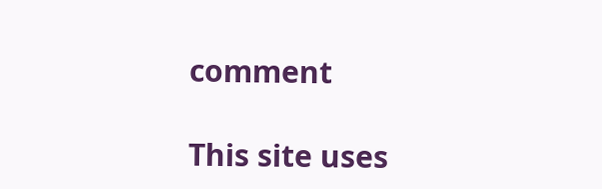comment

This site uses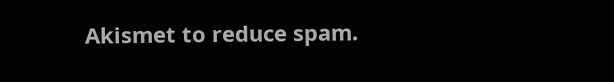Akismet to reduce spam.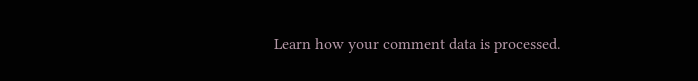Learn how your comment data is processed.